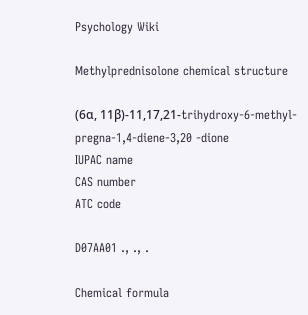Psychology Wiki

Methylprednisolone chemical structure

(6α, 11β)-11,17,21-trihydroxy-6-methyl-pregna-1,4-diene-3,20 -dione
IUPAC name
CAS number
ATC code

D07AA01 ., ., .

Chemical formula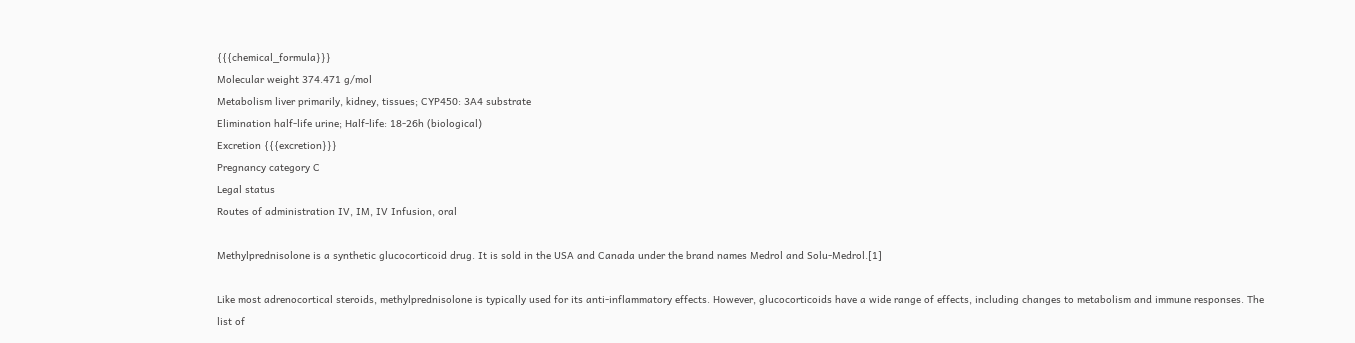{{{chemical_formula}}}
Molecular weight 374.471 g/mol
Metabolism liver primarily, kidney, tissues; CYP450: 3A4 substrate
Elimination half-life urine; Half-life: 18-26h (biological)
Excretion {{{excretion}}}
Pregnancy category C
Legal status
Routes of administration IV, IM, IV Infusion, oral

Methylprednisolone is a synthetic glucocorticoid drug. It is sold in the USA and Canada under the brand names Medrol and Solu-Medrol.[1]

Like most adrenocortical steroids, methylprednisolone is typically used for its anti-inflammatory effects. However, glucocorticoids have a wide range of effects, including changes to metabolism and immune responses. The list of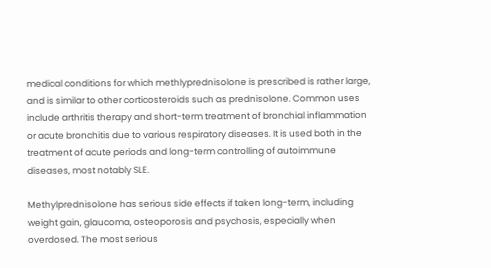medical conditions for which methlyprednisolone is prescribed is rather large, and is similar to other corticosteroids such as prednisolone. Common uses include arthritis therapy and short-term treatment of bronchial inflammation or acute bronchitis due to various respiratory diseases. It is used both in the treatment of acute periods and long-term controlling of autoimmune diseases, most notably SLE.

Methylprednisolone has serious side effects if taken long-term, including weight gain, glaucoma, osteoporosis and psychosis, especially when overdosed. The most serious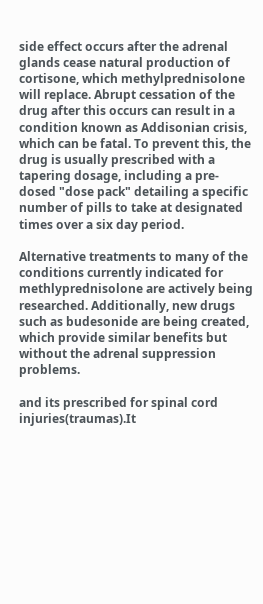side effect occurs after the adrenal glands cease natural production of cortisone, which methylprednisolone will replace. Abrupt cessation of the drug after this occurs can result in a condition known as Addisonian crisis, which can be fatal. To prevent this, the drug is usually prescribed with a tapering dosage, including a pre-dosed "dose pack" detailing a specific number of pills to take at designated times over a six day period.

Alternative treatments to many of the conditions currently indicated for methlyprednisolone are actively being researched. Additionally, new drugs such as budesonide are being created, which provide similar benefits but without the adrenal suppression problems.

and its prescribed for spinal cord injuries(traumas).It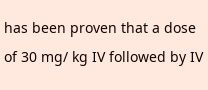has been proven that a dose of 30 mg/ kg IV followed by IV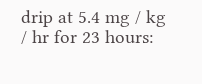drip at 5.4 mg / kg / hr for 23 hours: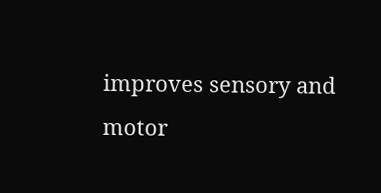improves sensory and motor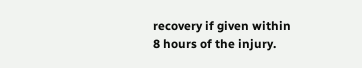recovery if given within 8 hours of the injury.